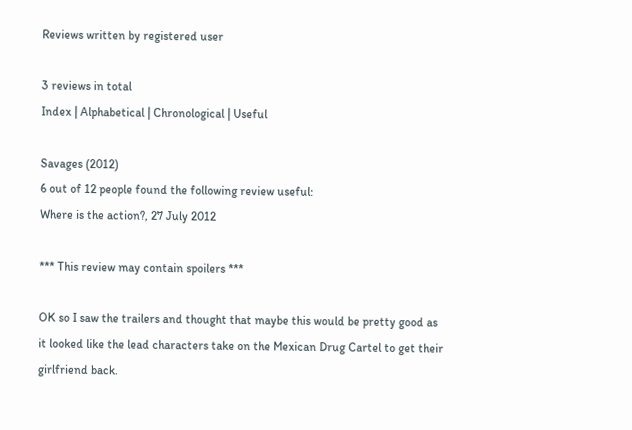Reviews written by registered user

3 reviews in total
Index | Alphabetical | Chronological | Useful

Savages (2012)
6 out of 12 people found the following review useful:
Where is the action?, 27 July 2012

*** This review may contain spoilers ***

OK so I saw the trailers and thought that maybe this would be pretty good as it looked like the lead characters take on the Mexican Drug Cartel to get their girlfriend back.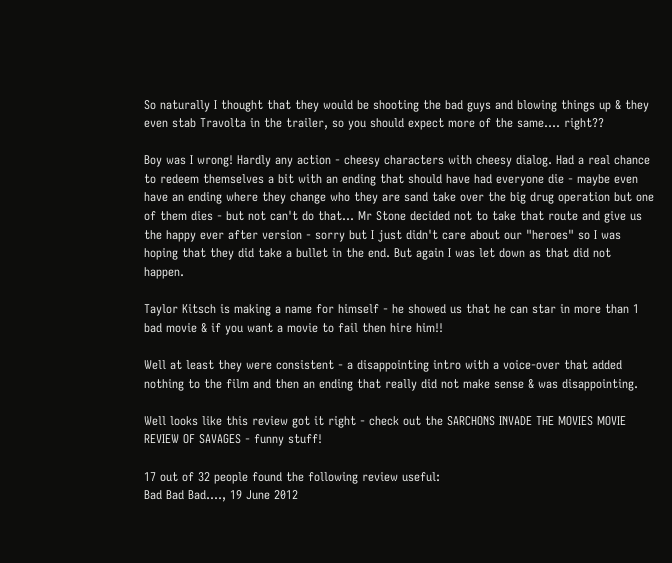So naturally I thought that they would be shooting the bad guys and blowing things up & they even stab Travolta in the trailer, so you should expect more of the same.... right??

Boy was I wrong! Hardly any action - cheesy characters with cheesy dialog. Had a real chance to redeem themselves a bit with an ending that should have had everyone die - maybe even have an ending where they change who they are sand take over the big drug operation but one of them dies - but not can't do that... Mr Stone decided not to take that route and give us the happy ever after version - sorry but I just didn't care about our "heroes" so I was hoping that they did take a bullet in the end. But again I was let down as that did not happen.

Taylor Kitsch is making a name for himself - he showed us that he can star in more than 1 bad movie & if you want a movie to fail then hire him!!

Well at least they were consistent - a disappointing intro with a voice-over that added nothing to the film and then an ending that really did not make sense & was disappointing.

Well looks like this review got it right - check out the SARCHONS INVADE THE MOVIES MOVIE REVIEW OF SAVAGES - funny stuff!

17 out of 32 people found the following review useful:
Bad Bad Bad...., 19 June 2012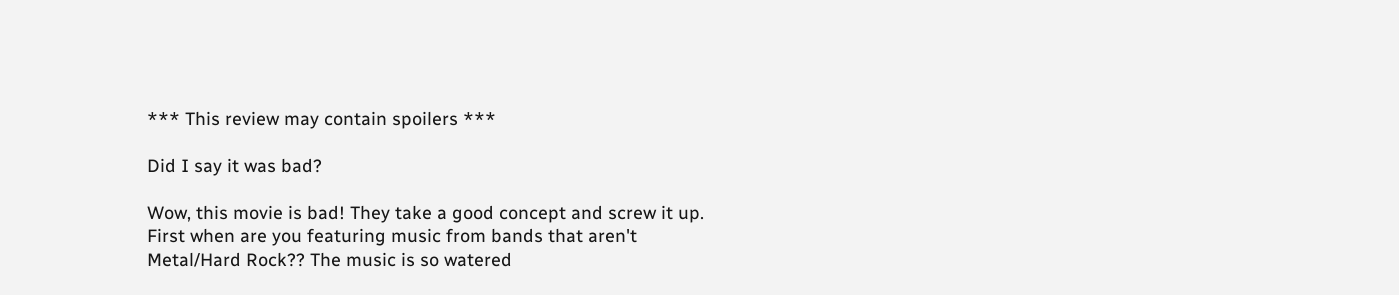*** This review may contain spoilers ***

Did I say it was bad?

Wow, this movie is bad! They take a good concept and screw it up. First when are you featuring music from bands that aren't Metal/Hard Rock?? The music is so watered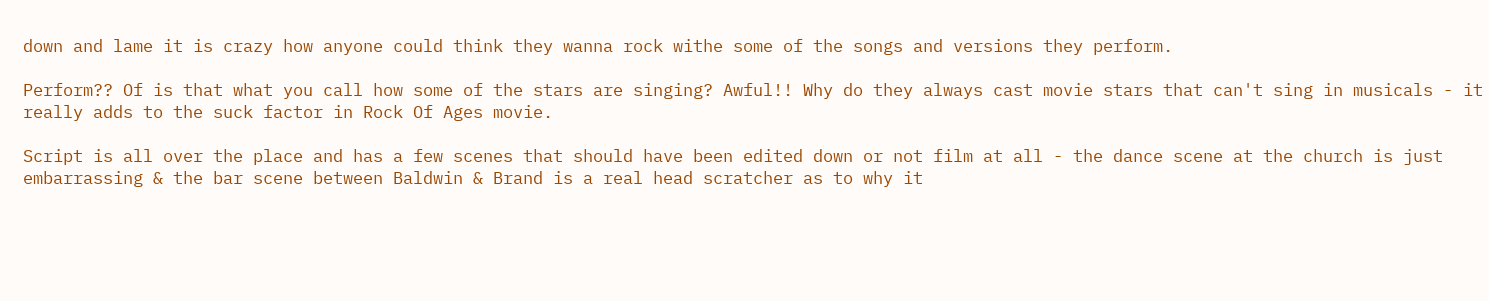down and lame it is crazy how anyone could think they wanna rock withe some of the songs and versions they perform.

Perform?? Of is that what you call how some of the stars are singing? Awful!! Why do they always cast movie stars that can't sing in musicals - it really adds to the suck factor in Rock Of Ages movie.

Script is all over the place and has a few scenes that should have been edited down or not film at all - the dance scene at the church is just embarrassing & the bar scene between Baldwin & Brand is a real head scratcher as to why it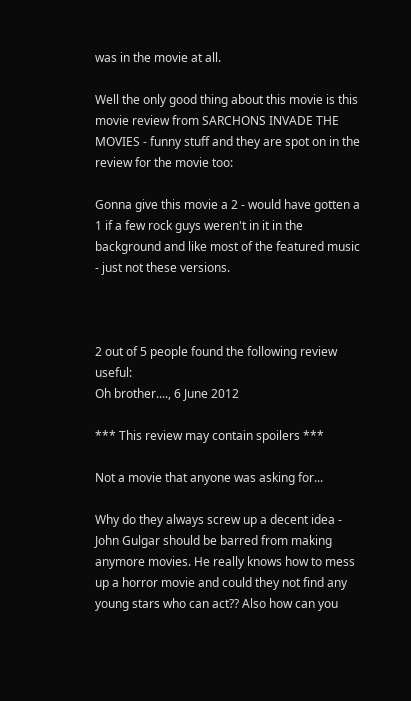was in the movie at all.

Well the only good thing about this movie is this movie review from SARCHONS INVADE THE MOVIES - funny stuff and they are spot on in the review for the movie too:

Gonna give this movie a 2 - would have gotten a 1 if a few rock guys weren't in it in the background and like most of the featured music - just not these versions.



2 out of 5 people found the following review useful:
Oh brother...., 6 June 2012

*** This review may contain spoilers ***

Not a movie that anyone was asking for...

Why do they always screw up a decent idea - John Gulgar should be barred from making anymore movies. He really knows how to mess up a horror movie and could they not find any young stars who can act?? Also how can you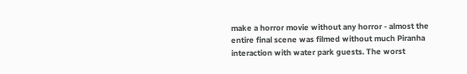make a horror movie without any horror - almost the entire final scene was filmed without much Piranha interaction with water park guests. The worst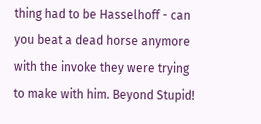thing had to be Hasselhoff - can you beat a dead horse anymore with the invoke they were trying to make with him. Beyond Stupid!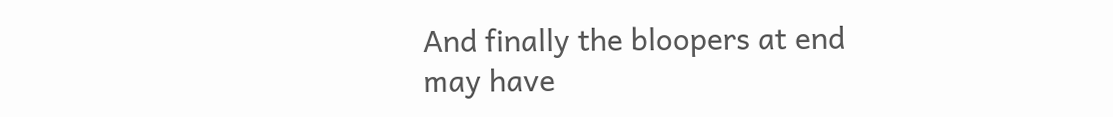And finally the bloopers at end may have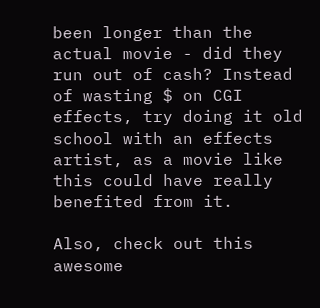been longer than the actual movie - did they run out of cash? Instead of wasting $ on CGI effects, try doing it old school with an effects artist, as a movie like this could have really benefited from it.

Also, check out this awesome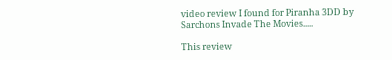video review I found for Piranha 3DD by Sarchons Invade The Movies.....

This review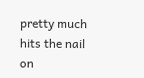pretty much hits the nail on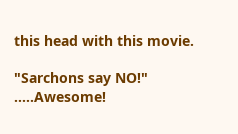this head with this movie.

"Sarchons say NO!" .....Awesome!